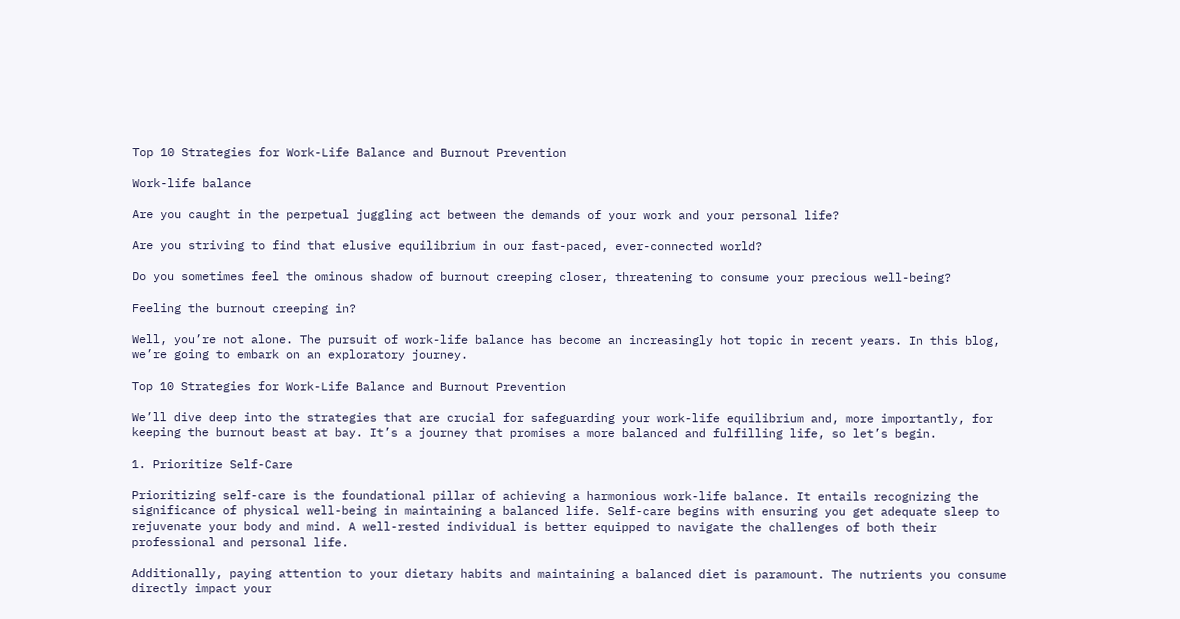Top 10 Strategies for Work-Life Balance and Burnout Prevention

Work-life balance

Are you caught in the perpetual juggling act between the demands of your work and your personal life?

Are you striving to find that elusive equilibrium in our fast-paced, ever-connected world?

Do you sometimes feel the ominous shadow of burnout creeping closer, threatening to consume your precious well-being?

Feeling the burnout creeping in?

Well, you’re not alone. The pursuit of work-life balance has become an increasingly hot topic in recent years. In this blog, we’re going to embark on an exploratory journey.

Top 10 Strategies for Work-Life Balance and Burnout Prevention

We’ll dive deep into the strategies that are crucial for safeguarding your work-life equilibrium and, more importantly, for keeping the burnout beast at bay. It’s a journey that promises a more balanced and fulfilling life, so let’s begin.

1. Prioritize Self-Care

Prioritizing self-care is the foundational pillar of achieving a harmonious work-life balance. It entails recognizing the significance of physical well-being in maintaining a balanced life. Self-care begins with ensuring you get adequate sleep to rejuvenate your body and mind. A well-rested individual is better equipped to navigate the challenges of both their professional and personal life.

Additionally, paying attention to your dietary habits and maintaining a balanced diet is paramount. The nutrients you consume directly impact your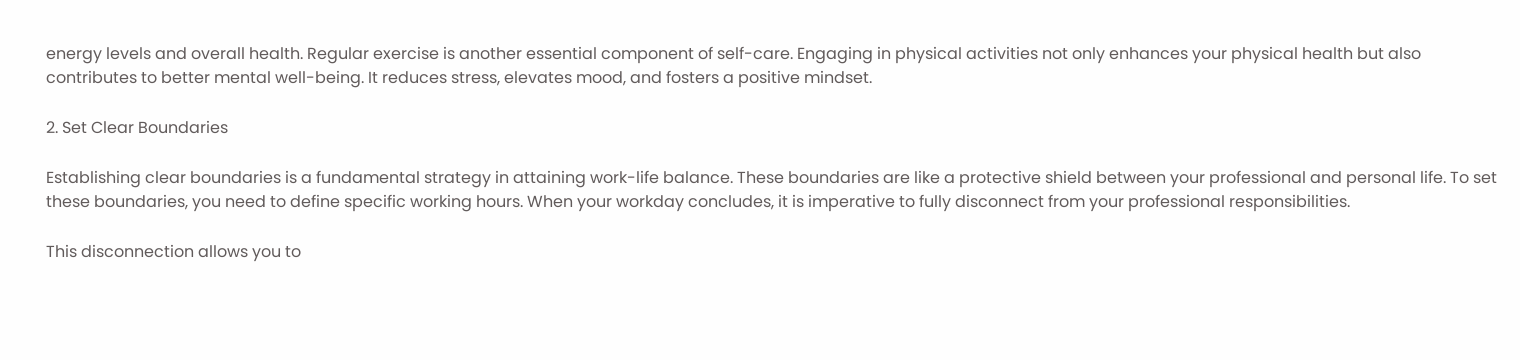energy levels and overall health. Regular exercise is another essential component of self-care. Engaging in physical activities not only enhances your physical health but also contributes to better mental well-being. It reduces stress, elevates mood, and fosters a positive mindset.

2. Set Clear Boundaries

Establishing clear boundaries is a fundamental strategy in attaining work-life balance. These boundaries are like a protective shield between your professional and personal life. To set these boundaries, you need to define specific working hours. When your workday concludes, it is imperative to fully disconnect from your professional responsibilities.

This disconnection allows you to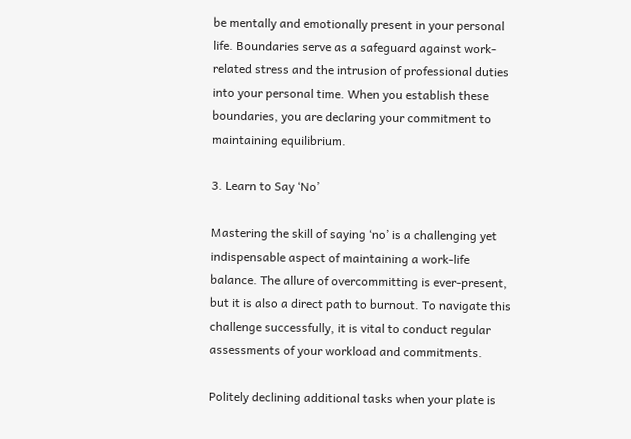be mentally and emotionally present in your personal life. Boundaries serve as a safeguard against work-related stress and the intrusion of professional duties into your personal time. When you establish these boundaries, you are declaring your commitment to maintaining equilibrium.

3. Learn to Say ‘No’

Mastering the skill of saying ‘no’ is a challenging yet indispensable aspect of maintaining a work-life balance. The allure of overcommitting is ever-present, but it is also a direct path to burnout. To navigate this challenge successfully, it is vital to conduct regular assessments of your workload and commitments.

Politely declining additional tasks when your plate is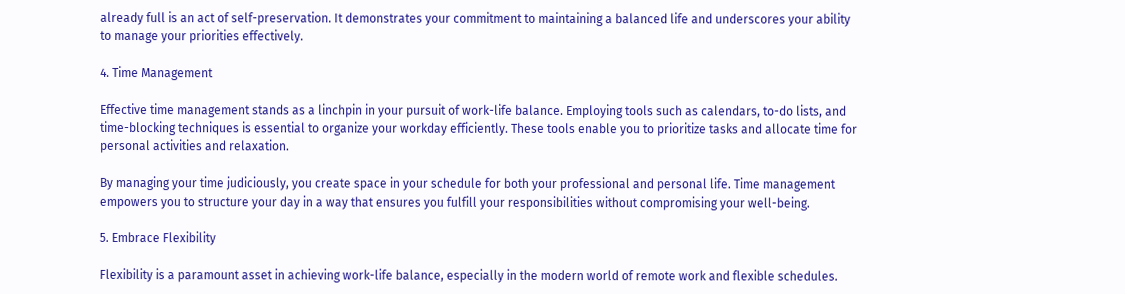already full is an act of self-preservation. It demonstrates your commitment to maintaining a balanced life and underscores your ability to manage your priorities effectively.

4. Time Management

Effective time management stands as a linchpin in your pursuit of work-life balance. Employing tools such as calendars, to-do lists, and time-blocking techniques is essential to organize your workday efficiently. These tools enable you to prioritize tasks and allocate time for personal activities and relaxation.

By managing your time judiciously, you create space in your schedule for both your professional and personal life. Time management empowers you to structure your day in a way that ensures you fulfill your responsibilities without compromising your well-being.

5. Embrace Flexibility

Flexibility is a paramount asset in achieving work-life balance, especially in the modern world of remote work and flexible schedules.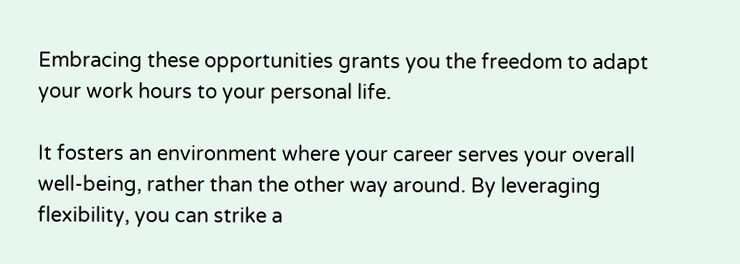Embracing these opportunities grants you the freedom to adapt your work hours to your personal life.

It fosters an environment where your career serves your overall well-being, rather than the other way around. By leveraging flexibility, you can strike a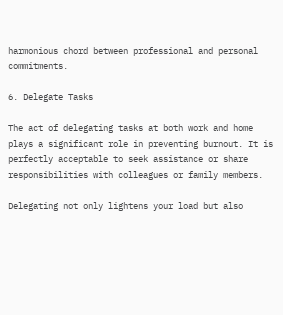harmonious chord between professional and personal commitments.

6. Delegate Tasks

The act of delegating tasks at both work and home plays a significant role in preventing burnout. It is perfectly acceptable to seek assistance or share responsibilities with colleagues or family members.

Delegating not only lightens your load but also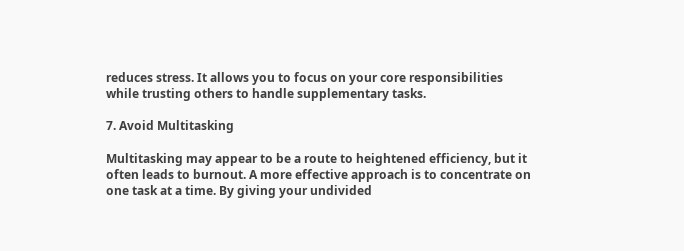reduces stress. It allows you to focus on your core responsibilities while trusting others to handle supplementary tasks.

7. Avoid Multitasking

Multitasking may appear to be a route to heightened efficiency, but it often leads to burnout. A more effective approach is to concentrate on one task at a time. By giving your undivided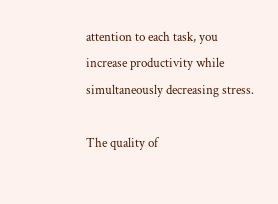attention to each task, you increase productivity while simultaneously decreasing stress.

The quality of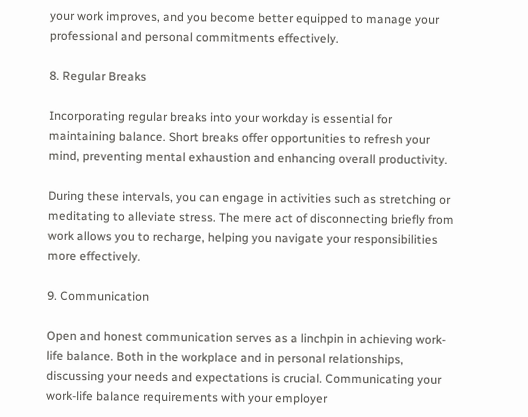your work improves, and you become better equipped to manage your professional and personal commitments effectively.

8. Regular Breaks

Incorporating regular breaks into your workday is essential for maintaining balance. Short breaks offer opportunities to refresh your mind, preventing mental exhaustion and enhancing overall productivity.

During these intervals, you can engage in activities such as stretching or meditating to alleviate stress. The mere act of disconnecting briefly from work allows you to recharge, helping you navigate your responsibilities more effectively.

9. Communication

Open and honest communication serves as a linchpin in achieving work-life balance. Both in the workplace and in personal relationships, discussing your needs and expectations is crucial. Communicating your work-life balance requirements with your employer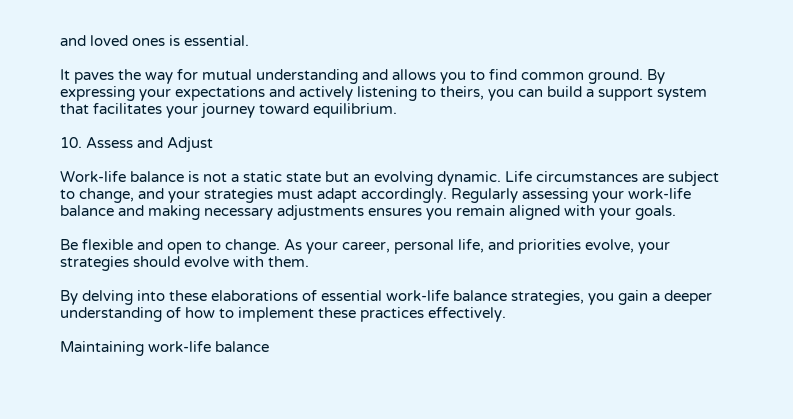and loved ones is essential.

It paves the way for mutual understanding and allows you to find common ground. By expressing your expectations and actively listening to theirs, you can build a support system that facilitates your journey toward equilibrium.

10. Assess and Adjust

Work-life balance is not a static state but an evolving dynamic. Life circumstances are subject to change, and your strategies must adapt accordingly. Regularly assessing your work-life balance and making necessary adjustments ensures you remain aligned with your goals.

Be flexible and open to change. As your career, personal life, and priorities evolve, your strategies should evolve with them.

By delving into these elaborations of essential work-life balance strategies, you gain a deeper understanding of how to implement these practices effectively.

Maintaining work-life balance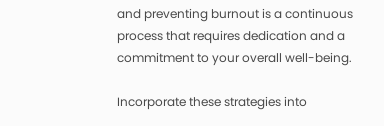and preventing burnout is a continuous process that requires dedication and a commitment to your overall well-being.

Incorporate these strategies into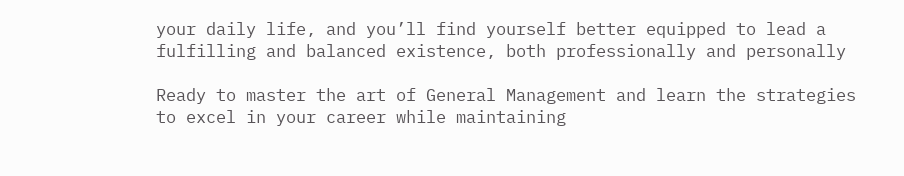your daily life, and you’ll find yourself better equipped to lead a fulfilling and balanced existence, both professionally and personally

Ready to master the art of General Management and learn the strategies to excel in your career while maintaining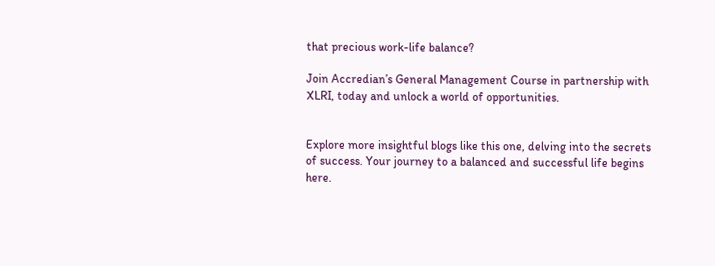that precious work-life balance?

Join Accredian’s General Management Course in partnership with XLRI, today and unlock a world of opportunities.


Explore more insightful blogs like this one, delving into the secrets of success. Your journey to a balanced and successful life begins here.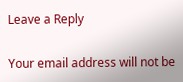Leave a Reply

Your email address will not be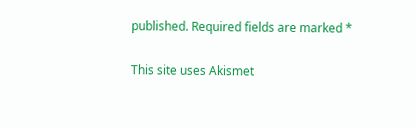published. Required fields are marked *

This site uses Akismet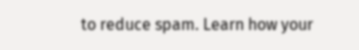to reduce spam. Learn how your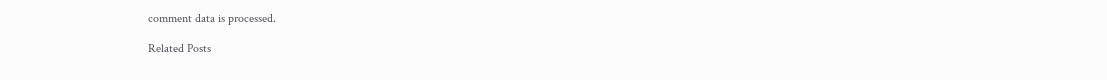comment data is processed.

Related Posts